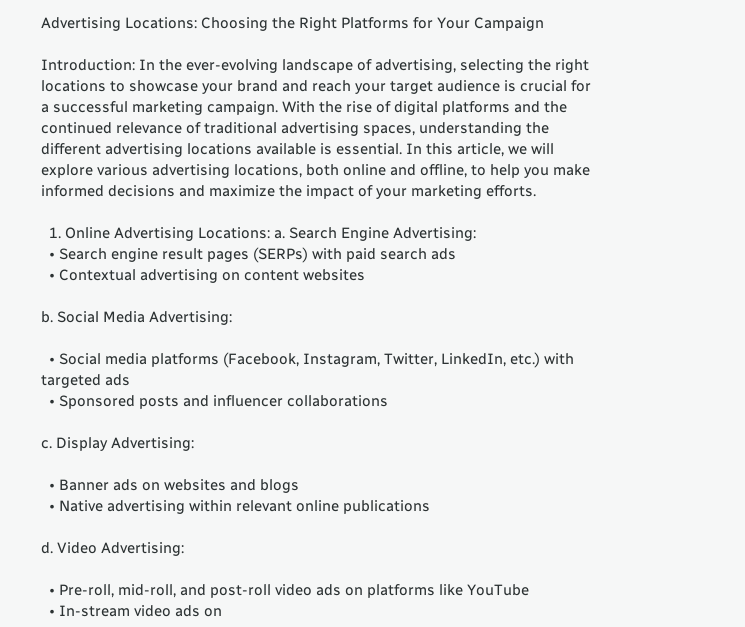Advertising Locations: Choosing the Right Platforms for Your Campaign

Introduction: In the ever-evolving landscape of advertising, selecting the right locations to showcase your brand and reach your target audience is crucial for a successful marketing campaign. With the rise of digital platforms and the continued relevance of traditional advertising spaces, understanding the different advertising locations available is essential. In this article, we will explore various advertising locations, both online and offline, to help you make informed decisions and maximize the impact of your marketing efforts.

  1. Online Advertising Locations: a. Search Engine Advertising:
  • Search engine result pages (SERPs) with paid search ads
  • Contextual advertising on content websites

b. Social Media Advertising:

  • Social media platforms (Facebook, Instagram, Twitter, LinkedIn, etc.) with targeted ads
  • Sponsored posts and influencer collaborations

c. Display Advertising:

  • Banner ads on websites and blogs
  • Native advertising within relevant online publications

d. Video Advertising:

  • Pre-roll, mid-roll, and post-roll video ads on platforms like YouTube
  • In-stream video ads on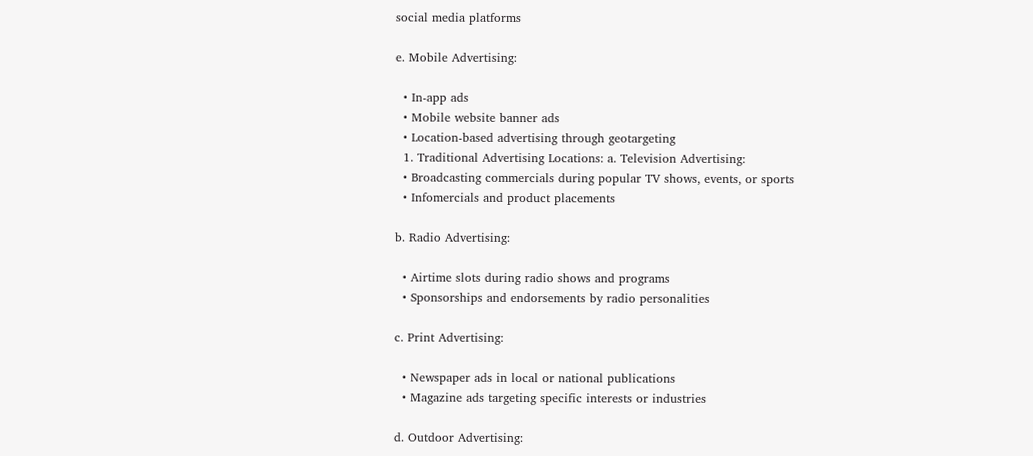social media platforms

e. Mobile Advertising:

  • In-app ads
  • Mobile website banner ads
  • Location-based advertising through geotargeting
  1. Traditional Advertising Locations: a. Television Advertising:
  • Broadcasting commercials during popular TV shows, events, or sports
  • Infomercials and product placements

b. Radio Advertising:

  • Airtime slots during radio shows and programs
  • Sponsorships and endorsements by radio personalities

c. Print Advertising:

  • Newspaper ads in local or national publications
  • Magazine ads targeting specific interests or industries

d. Outdoor Advertising: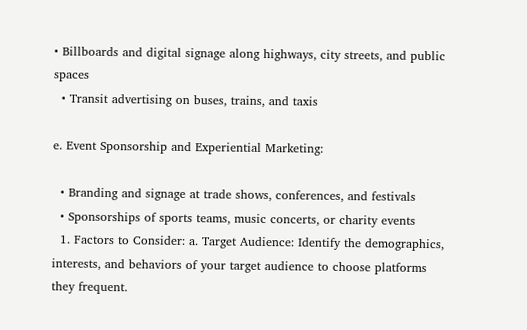• Billboards and digital signage along highways, city streets, and public spaces
  • Transit advertising on buses, trains, and taxis

e. Event Sponsorship and Experiential Marketing:

  • Branding and signage at trade shows, conferences, and festivals
  • Sponsorships of sports teams, music concerts, or charity events
  1. Factors to Consider: a. Target Audience: Identify the demographics, interests, and behaviors of your target audience to choose platforms they frequent.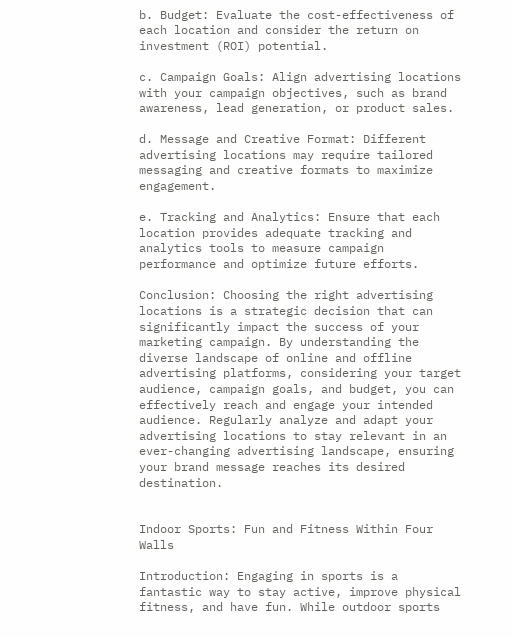b. Budget: Evaluate the cost-effectiveness of each location and consider the return on investment (ROI) potential.

c. Campaign Goals: Align advertising locations with your campaign objectives, such as brand awareness, lead generation, or product sales.

d. Message and Creative Format: Different advertising locations may require tailored messaging and creative formats to maximize engagement.

e. Tracking and Analytics: Ensure that each location provides adequate tracking and analytics tools to measure campaign performance and optimize future efforts.

Conclusion: Choosing the right advertising locations is a strategic decision that can significantly impact the success of your marketing campaign. By understanding the diverse landscape of online and offline advertising platforms, considering your target audience, campaign goals, and budget, you can effectively reach and engage your intended audience. Regularly analyze and adapt your advertising locations to stay relevant in an ever-changing advertising landscape, ensuring your brand message reaches its desired destination.


Indoor Sports: Fun and Fitness Within Four Walls

Introduction: Engaging in sports is a fantastic way to stay active, improve physical fitness, and have fun. While outdoor sports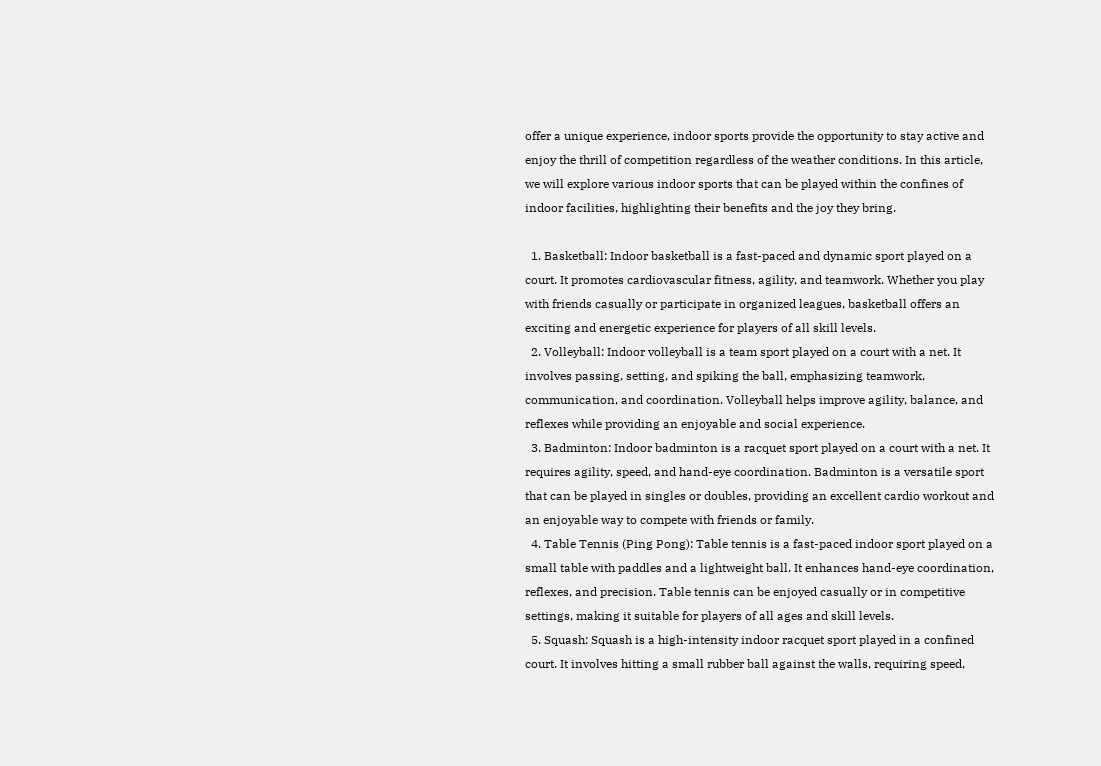offer a unique experience, indoor sports provide the opportunity to stay active and enjoy the thrill of competition regardless of the weather conditions. In this article, we will explore various indoor sports that can be played within the confines of indoor facilities, highlighting their benefits and the joy they bring.

  1. Basketball: Indoor basketball is a fast-paced and dynamic sport played on a court. It promotes cardiovascular fitness, agility, and teamwork. Whether you play with friends casually or participate in organized leagues, basketball offers an exciting and energetic experience for players of all skill levels.
  2. Volleyball: Indoor volleyball is a team sport played on a court with a net. It involves passing, setting, and spiking the ball, emphasizing teamwork, communication, and coordination. Volleyball helps improve agility, balance, and reflexes while providing an enjoyable and social experience.
  3. Badminton: Indoor badminton is a racquet sport played on a court with a net. It requires agility, speed, and hand-eye coordination. Badminton is a versatile sport that can be played in singles or doubles, providing an excellent cardio workout and an enjoyable way to compete with friends or family.
  4. Table Tennis (Ping Pong): Table tennis is a fast-paced indoor sport played on a small table with paddles and a lightweight ball. It enhances hand-eye coordination, reflexes, and precision. Table tennis can be enjoyed casually or in competitive settings, making it suitable for players of all ages and skill levels.
  5. Squash: Squash is a high-intensity indoor racquet sport played in a confined court. It involves hitting a small rubber ball against the walls, requiring speed,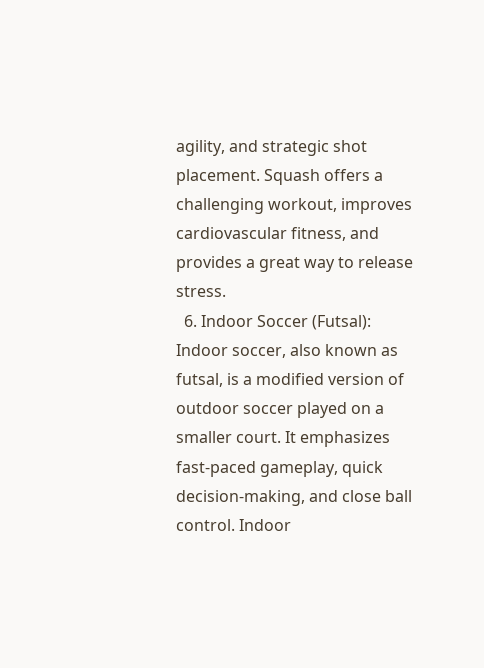agility, and strategic shot placement. Squash offers a challenging workout, improves cardiovascular fitness, and provides a great way to release stress.
  6. Indoor Soccer (Futsal): Indoor soccer, also known as futsal, is a modified version of outdoor soccer played on a smaller court. It emphasizes fast-paced gameplay, quick decision-making, and close ball control. Indoor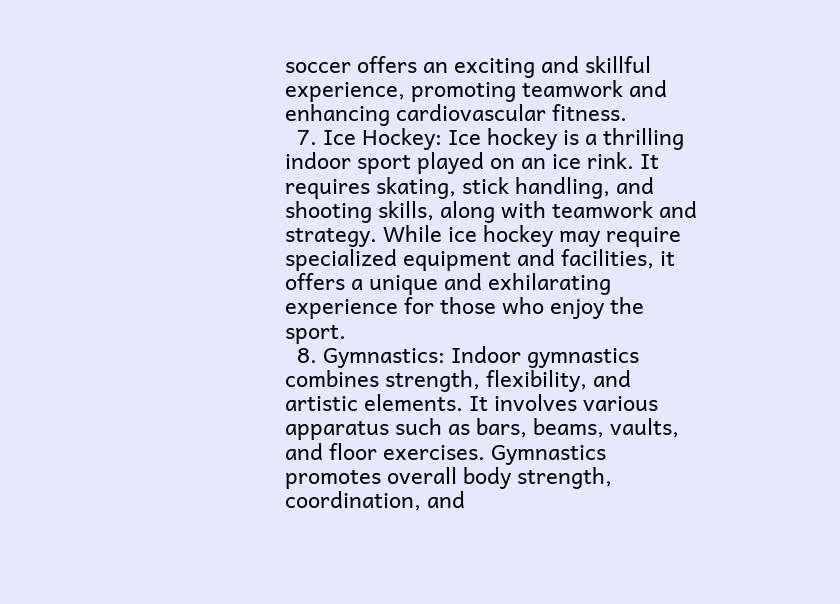soccer offers an exciting and skillful experience, promoting teamwork and enhancing cardiovascular fitness.
  7. Ice Hockey: Ice hockey is a thrilling indoor sport played on an ice rink. It requires skating, stick handling, and shooting skills, along with teamwork and strategy. While ice hockey may require specialized equipment and facilities, it offers a unique and exhilarating experience for those who enjoy the sport.
  8. Gymnastics: Indoor gymnastics combines strength, flexibility, and artistic elements. It involves various apparatus such as bars, beams, vaults, and floor exercises. Gymnastics promotes overall body strength, coordination, and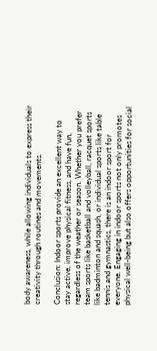body awareness, while allowing individuals to express their creativity through routines and movements.

Conclusion: Indoor sports provide an excellent way to stay active, improve physical fitness, and have fun, regardless of the weather or season. Whether you prefer team sports like basketball and volleyball, racquet sports like badminton and squash, or individual sports like table tennis and gymnastics, there is an indoor sport for everyone. Engaging in indoor sports not only promotes physical well-being but also offers opportunities for social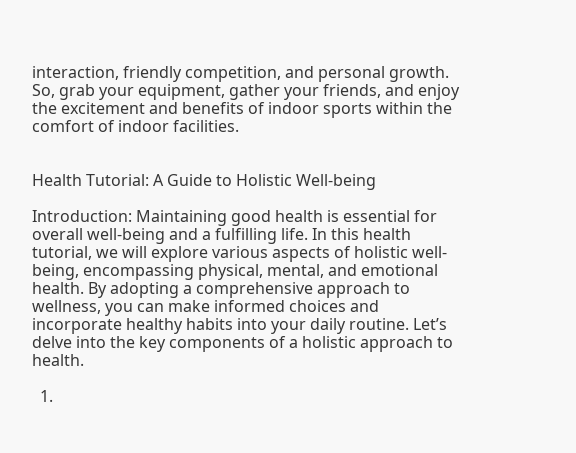interaction, friendly competition, and personal growth. So, grab your equipment, gather your friends, and enjoy the excitement and benefits of indoor sports within the comfort of indoor facilities.


Health Tutorial: A Guide to Holistic Well-being

Introduction: Maintaining good health is essential for overall well-being and a fulfilling life. In this health tutorial, we will explore various aspects of holistic well-being, encompassing physical, mental, and emotional health. By adopting a comprehensive approach to wellness, you can make informed choices and incorporate healthy habits into your daily routine. Let’s delve into the key components of a holistic approach to health.

  1.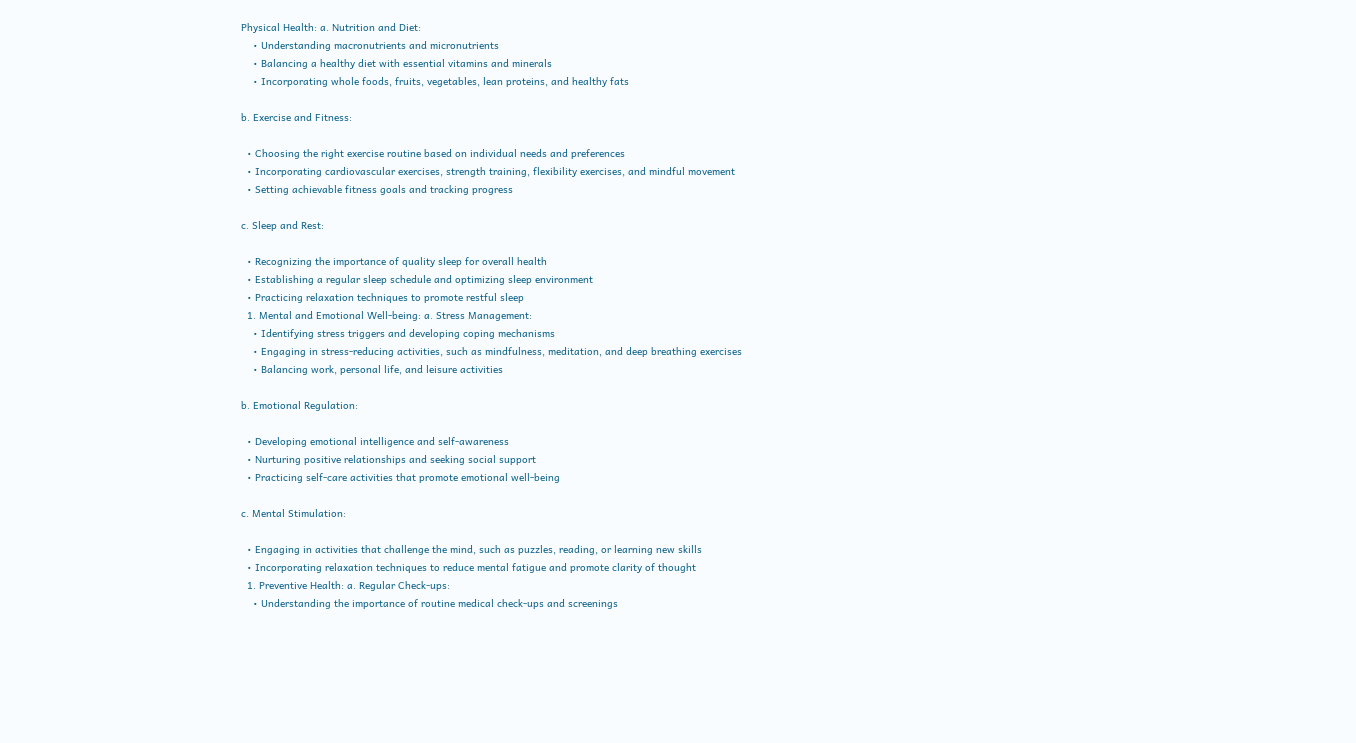Physical Health: a. Nutrition and Diet:
    • Understanding macronutrients and micronutrients
    • Balancing a healthy diet with essential vitamins and minerals
    • Incorporating whole foods, fruits, vegetables, lean proteins, and healthy fats

b. Exercise and Fitness:

  • Choosing the right exercise routine based on individual needs and preferences
  • Incorporating cardiovascular exercises, strength training, flexibility exercises, and mindful movement
  • Setting achievable fitness goals and tracking progress

c. Sleep and Rest:

  • Recognizing the importance of quality sleep for overall health
  • Establishing a regular sleep schedule and optimizing sleep environment
  • Practicing relaxation techniques to promote restful sleep
  1. Mental and Emotional Well-being: a. Stress Management:
    • Identifying stress triggers and developing coping mechanisms
    • Engaging in stress-reducing activities, such as mindfulness, meditation, and deep breathing exercises
    • Balancing work, personal life, and leisure activities

b. Emotional Regulation:

  • Developing emotional intelligence and self-awareness
  • Nurturing positive relationships and seeking social support
  • Practicing self-care activities that promote emotional well-being

c. Mental Stimulation:

  • Engaging in activities that challenge the mind, such as puzzles, reading, or learning new skills
  • Incorporating relaxation techniques to reduce mental fatigue and promote clarity of thought
  1. Preventive Health: a. Regular Check-ups:
    • Understanding the importance of routine medical check-ups and screenings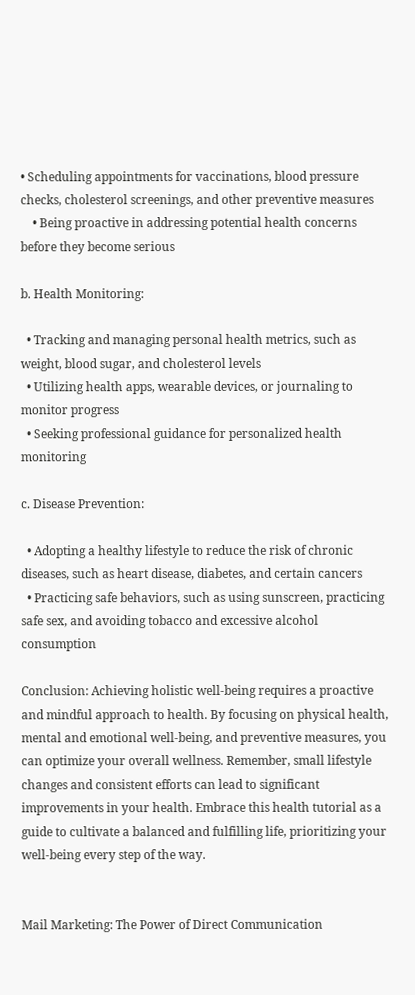• Scheduling appointments for vaccinations, blood pressure checks, cholesterol screenings, and other preventive measures
    • Being proactive in addressing potential health concerns before they become serious

b. Health Monitoring:

  • Tracking and managing personal health metrics, such as weight, blood sugar, and cholesterol levels
  • Utilizing health apps, wearable devices, or journaling to monitor progress
  • Seeking professional guidance for personalized health monitoring

c. Disease Prevention:

  • Adopting a healthy lifestyle to reduce the risk of chronic diseases, such as heart disease, diabetes, and certain cancers
  • Practicing safe behaviors, such as using sunscreen, practicing safe sex, and avoiding tobacco and excessive alcohol consumption

Conclusion: Achieving holistic well-being requires a proactive and mindful approach to health. By focusing on physical health, mental and emotional well-being, and preventive measures, you can optimize your overall wellness. Remember, small lifestyle changes and consistent efforts can lead to significant improvements in your health. Embrace this health tutorial as a guide to cultivate a balanced and fulfilling life, prioritizing your well-being every step of the way.


Mail Marketing: The Power of Direct Communication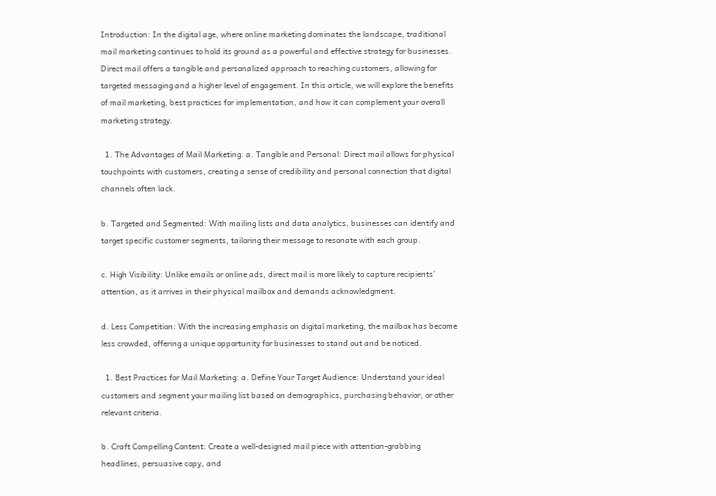Introduction: In the digital age, where online marketing dominates the landscape, traditional mail marketing continues to hold its ground as a powerful and effective strategy for businesses. Direct mail offers a tangible and personalized approach to reaching customers, allowing for targeted messaging and a higher level of engagement. In this article, we will explore the benefits of mail marketing, best practices for implementation, and how it can complement your overall marketing strategy.

  1. The Advantages of Mail Marketing: a. Tangible and Personal: Direct mail allows for physical touchpoints with customers, creating a sense of credibility and personal connection that digital channels often lack.

b. Targeted and Segmented: With mailing lists and data analytics, businesses can identify and target specific customer segments, tailoring their message to resonate with each group.

c. High Visibility: Unlike emails or online ads, direct mail is more likely to capture recipients’ attention, as it arrives in their physical mailbox and demands acknowledgment.

d. Less Competition: With the increasing emphasis on digital marketing, the mailbox has become less crowded, offering a unique opportunity for businesses to stand out and be noticed.

  1. Best Practices for Mail Marketing: a. Define Your Target Audience: Understand your ideal customers and segment your mailing list based on demographics, purchasing behavior, or other relevant criteria.

b. Craft Compelling Content: Create a well-designed mail piece with attention-grabbing headlines, persuasive copy, and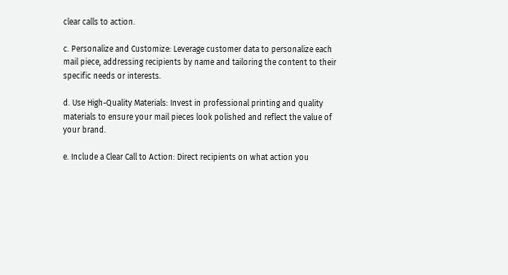clear calls to action.

c. Personalize and Customize: Leverage customer data to personalize each mail piece, addressing recipients by name and tailoring the content to their specific needs or interests.

d. Use High-Quality Materials: Invest in professional printing and quality materials to ensure your mail pieces look polished and reflect the value of your brand.

e. Include a Clear Call to Action: Direct recipients on what action you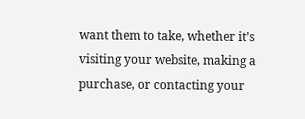want them to take, whether it’s visiting your website, making a purchase, or contacting your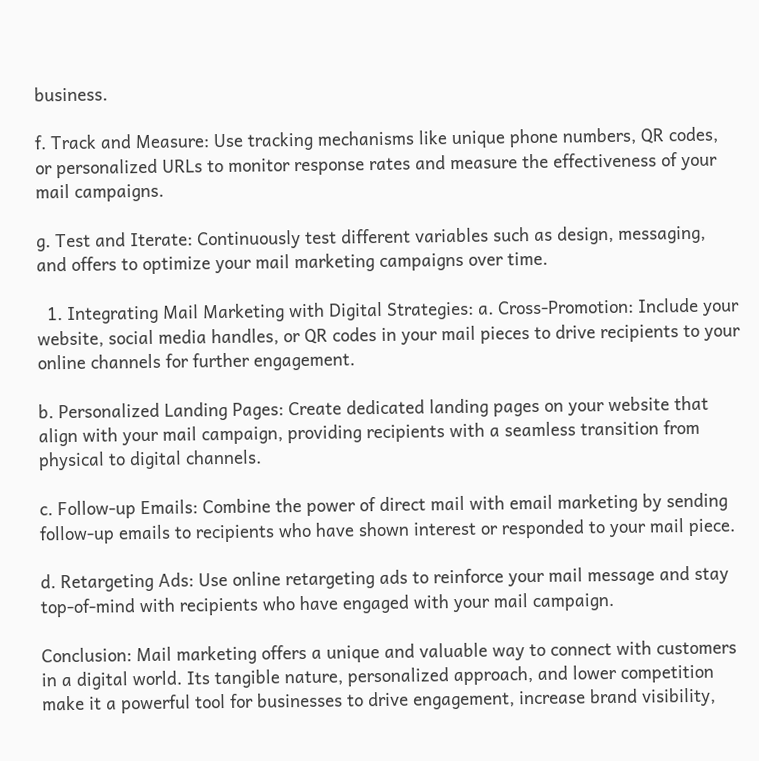business.

f. Track and Measure: Use tracking mechanisms like unique phone numbers, QR codes, or personalized URLs to monitor response rates and measure the effectiveness of your mail campaigns.

g. Test and Iterate: Continuously test different variables such as design, messaging, and offers to optimize your mail marketing campaigns over time.

  1. Integrating Mail Marketing with Digital Strategies: a. Cross-Promotion: Include your website, social media handles, or QR codes in your mail pieces to drive recipients to your online channels for further engagement.

b. Personalized Landing Pages: Create dedicated landing pages on your website that align with your mail campaign, providing recipients with a seamless transition from physical to digital channels.

c. Follow-up Emails: Combine the power of direct mail with email marketing by sending follow-up emails to recipients who have shown interest or responded to your mail piece.

d. Retargeting Ads: Use online retargeting ads to reinforce your mail message and stay top-of-mind with recipients who have engaged with your mail campaign.

Conclusion: Mail marketing offers a unique and valuable way to connect with customers in a digital world. Its tangible nature, personalized approach, and lower competition make it a powerful tool for businesses to drive engagement, increase brand visibility,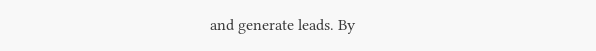and generate leads. By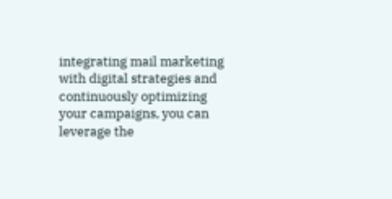integrating mail marketing with digital strategies and continuously optimizing your campaigns, you can leverage the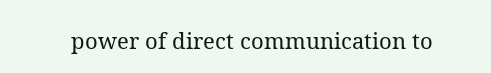power of direct communication to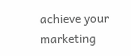achieve your marketing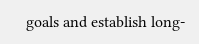goals and establish long-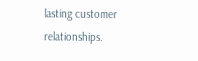lasting customer relationships.